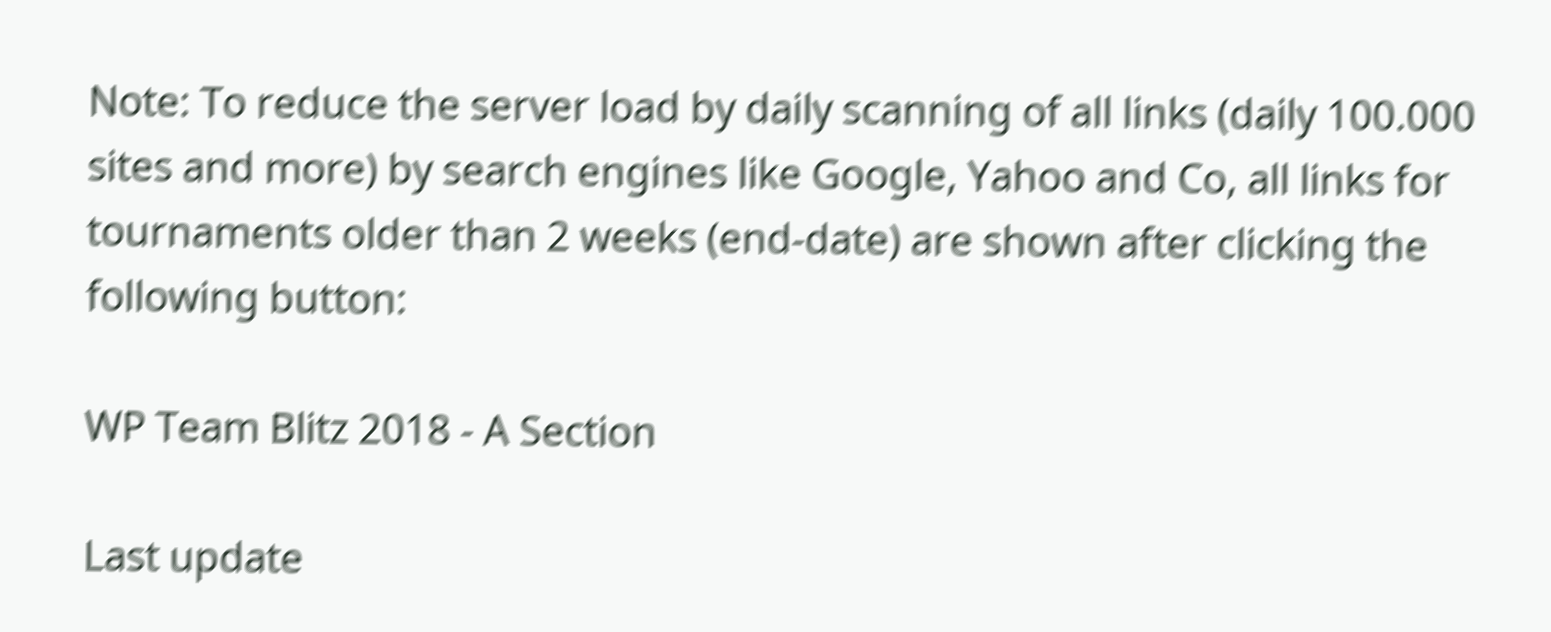Note: To reduce the server load by daily scanning of all links (daily 100.000 sites and more) by search engines like Google, Yahoo and Co, all links for tournaments older than 2 weeks (end-date) are shown after clicking the following button:

WP Team Blitz 2018 - A Section

Last update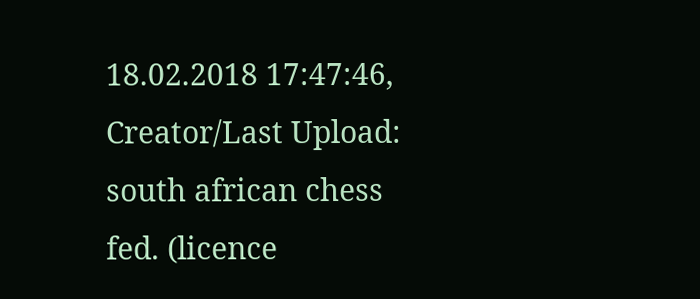18.02.2018 17:47:46, Creator/Last Upload: south african chess fed. (licence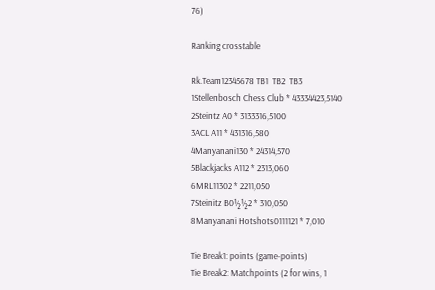76)

Ranking crosstable

Rk.Team12345678 TB1  TB2  TB3
1Stellenbosch Chess Club * 43334423,5140
2Steintz A0 * 3133316,5100
3ACL A11 * 431316,580
4Manyanani130 * 24314,570
5Blackjacks A112 * 2313,060
6MRL11302 * 2211,050
7Steinitz B0½½2 * 310,050
8Manyanani Hotshots0111121 * 7,010

Tie Break1: points (game-points)
Tie Break2: Matchpoints (2 for wins, 1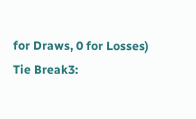for Draws, 0 for Losses)
Tie Break3: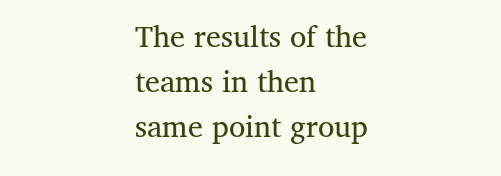The results of the teams in then same point group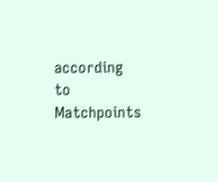according to Matchpoints